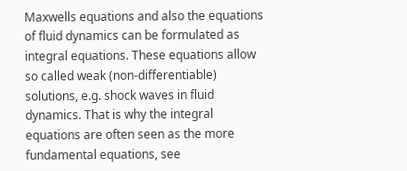Maxwells equations and also the equations of fluid dynamics can be formulated as integral equations. These equations allow so called weak (non-differentiable) solutions, e.g. shock waves in fluid dynamics. That is why the integral equations are often seen as the more fundamental equations, see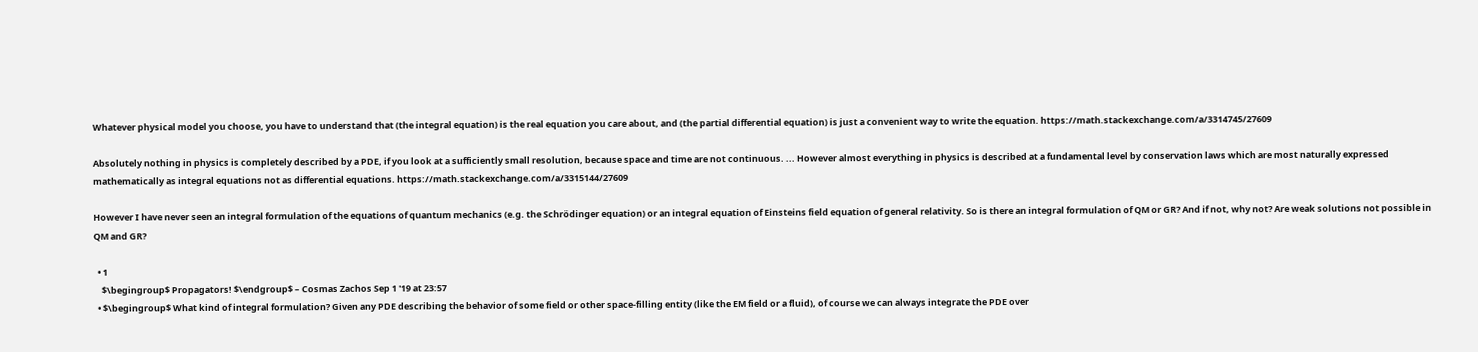Whatever physical model you choose, you have to understand that (the integral equation) is the real equation you care about, and (the partial differential equation) is just a convenient way to write the equation. https://math.stackexchange.com/a/3314745/27609

Absolutely nothing in physics is completely described by a PDE, if you look at a sufficiently small resolution, because space and time are not continuous. ... However almost everything in physics is described at a fundamental level by conservation laws which are most naturally expressed mathematically as integral equations not as differential equations. https://math.stackexchange.com/a/3315144/27609

However I have never seen an integral formulation of the equations of quantum mechanics (e.g. the Schrödinger equation) or an integral equation of Einsteins field equation of general relativity. So is there an integral formulation of QM or GR? And if not, why not? Are weak solutions not possible in QM and GR?

  • 1
    $\begingroup$ Propagators! $\endgroup$ – Cosmas Zachos Sep 1 '19 at 23:57
  • $\begingroup$ What kind of integral formulation? Given any PDE describing the behavior of some field or other space-filling entity (like the EM field or a fluid), of course we can always integrate the PDE over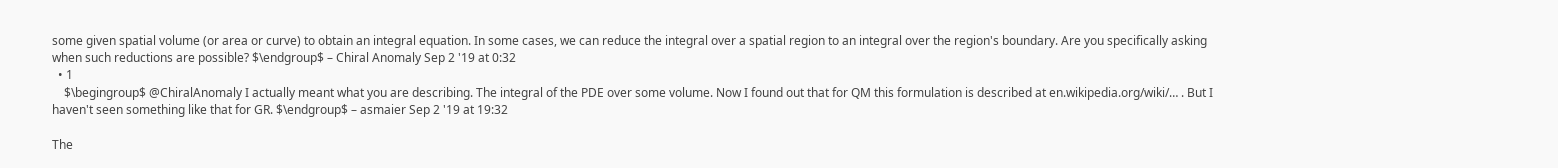some given spatial volume (or area or curve) to obtain an integral equation. In some cases, we can reduce the integral over a spatial region to an integral over the region's boundary. Are you specifically asking when such reductions are possible? $\endgroup$ – Chiral Anomaly Sep 2 '19 at 0:32
  • 1
    $\begingroup$ @ChiralAnomaly I actually meant what you are describing. The integral of the PDE over some volume. Now I found out that for QM this formulation is described at en.wikipedia.org/wiki/… . But I haven't seen something like that for GR. $\endgroup$ – asmaier Sep 2 '19 at 19:32

The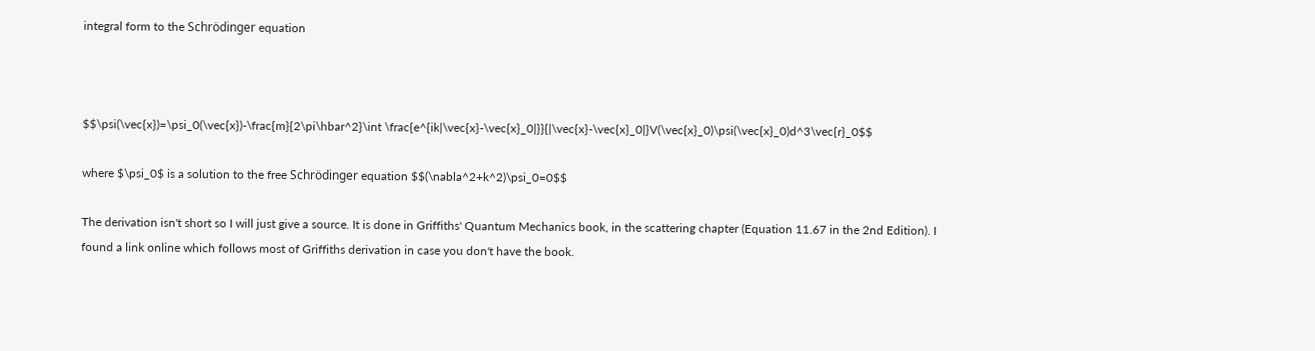integral form to the Schrödinger equation



$$\psi(\vec{x})=\psi_0(\vec{x})-\frac{m}{2\pi\hbar^2}\int \frac{e^{ik|\vec{x}-\vec{x}_0|}}{|\vec{x}-\vec{x}_0|}V(\vec{x}_0)\psi(\vec{x}_0)d^3\vec{r}_0$$

where $\psi_0$ is a solution to the free Schrödinger equation $$(\nabla^2+k^2)\psi_0=0$$

The derivation isn't short so I will just give a source. It is done in Griffiths' Quantum Mechanics book, in the scattering chapter (Equation 11.67 in the 2nd Edition). I found a link online which follows most of Griffiths derivation in case you don't have the book.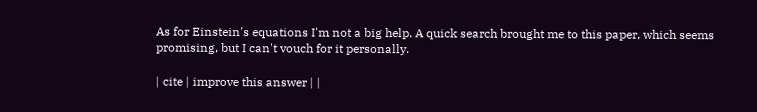As for Einstein's equations I'm not a big help. A quick search brought me to this paper, which seems promising, but I can't vouch for it personally.

| cite | improve this answer | |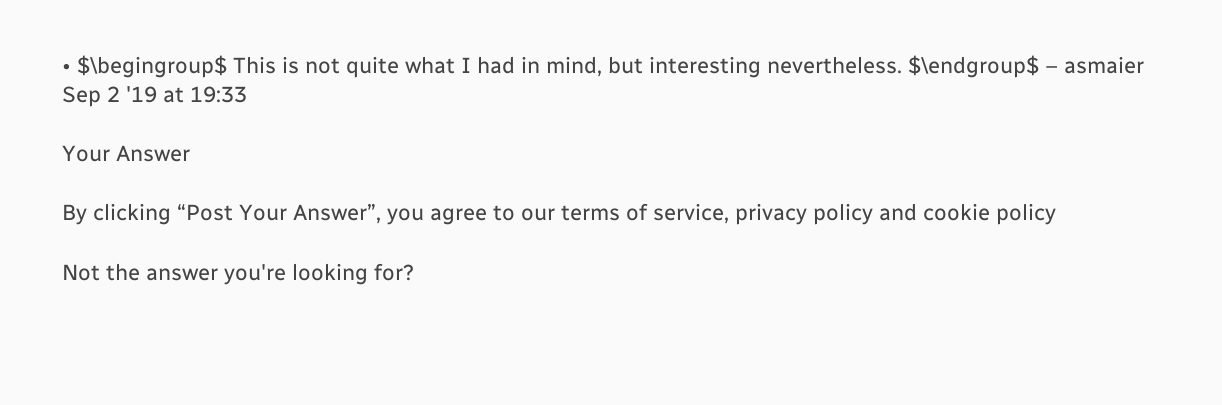• $\begingroup$ This is not quite what I had in mind, but interesting nevertheless. $\endgroup$ – asmaier Sep 2 '19 at 19:33

Your Answer

By clicking “Post Your Answer”, you agree to our terms of service, privacy policy and cookie policy

Not the answer you're looking for?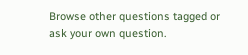Browse other questions tagged or ask your own question.